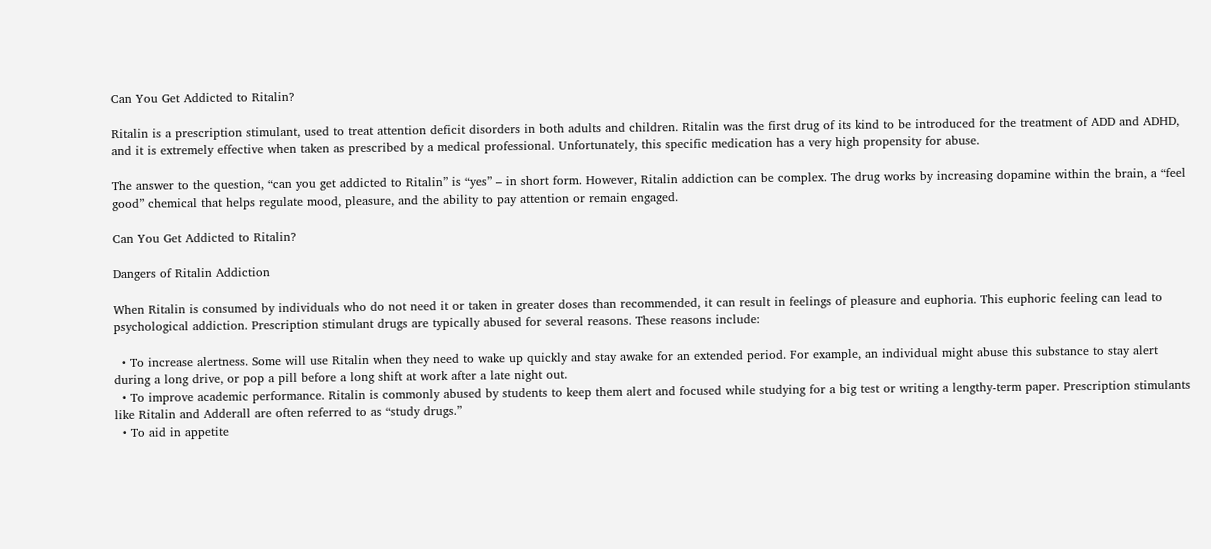Can You Get Addicted to Ritalin?

Ritalin is a prescription stimulant, used to treat attention deficit disorders in both adults and children. Ritalin was the first drug of its kind to be introduced for the treatment of ADD and ADHD, and it is extremely effective when taken as prescribed by a medical professional. Unfortunately, this specific medication has a very high propensity for abuse.

The answer to the question, “can you get addicted to Ritalin” is “yes” – in short form. However, Ritalin addiction can be complex. The drug works by increasing dopamine within the brain, a “feel good” chemical that helps regulate mood, pleasure, and the ability to pay attention or remain engaged.

Can You Get Addicted to Ritalin?

Dangers of Ritalin Addiction

When Ritalin is consumed by individuals who do not need it or taken in greater doses than recommended, it can result in feelings of pleasure and euphoria. This euphoric feeling can lead to psychological addiction. Prescription stimulant drugs are typically abused for several reasons. These reasons include:

  • To increase alertness. Some will use Ritalin when they need to wake up quickly and stay awake for an extended period. For example, an individual might abuse this substance to stay alert during a long drive, or pop a pill before a long shift at work after a late night out.
  • To improve academic performance. Ritalin is commonly abused by students to keep them alert and focused while studying for a big test or writing a lengthy-term paper. Prescription stimulants like Ritalin and Adderall are often referred to as “study drugs.”
  • To aid in appetite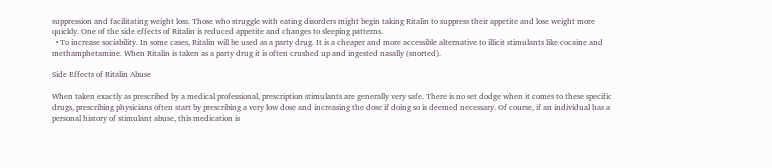suppression and facilitating weight loss. Those who struggle with eating disorders might begin taking Ritalin to suppress their appetite and lose weight more quickly. One of the side effects of Ritalin is reduced appetite and changes to sleeping patterns.
  • To increase sociability. In some cases, Ritalin will be used as a party drug. It is a cheaper and more accessible alternative to illicit stimulants like cocaine and methamphetamine. When Ritalin is taken as a party drug it is often crushed up and ingested nasally (snorted).

Side Effects of Ritalin Abuse

When taken exactly as prescribed by a medical professional, prescription stimulants are generally very safe. There is no set dodge when it comes to these specific drugs, prescribing physicians often start by prescribing a very low dose and increasing the dose if doing so is deemed necessary. Of course, if an individual has a personal history of stimulant abuse, this medication is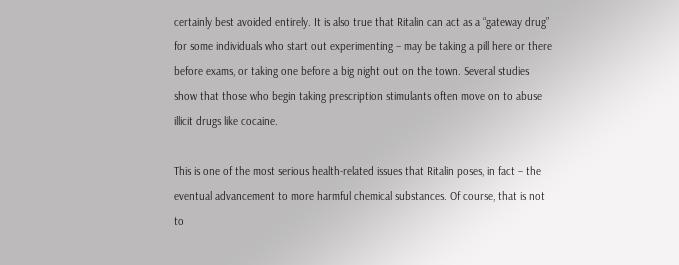certainly best avoided entirely. It is also true that Ritalin can act as a “gateway drug” for some individuals who start out experimenting – may be taking a pill here or there before exams, or taking one before a big night out on the town. Several studies show that those who begin taking prescription stimulants often move on to abuse illicit drugs like cocaine.

This is one of the most serious health-related issues that Ritalin poses, in fact – the eventual advancement to more harmful chemical substances. Of course, that is not to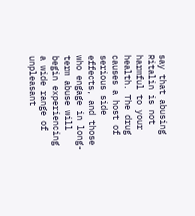say that abusing Ritalin is not harmful to your health. The drug causes a host of serious side effects, and those who engage in long-term abuse will begin experiencing a wide range of unpleasant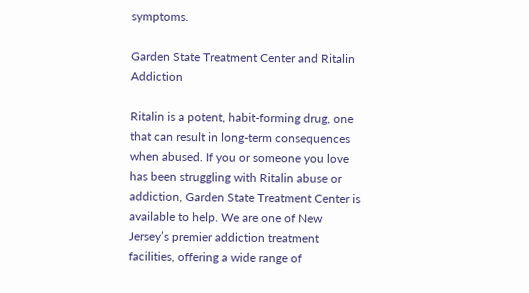symptoms.

Garden State Treatment Center and Ritalin Addiction

Ritalin is a potent, habit-forming drug, one that can result in long-term consequences when abused. If you or someone you love has been struggling with Ritalin abuse or addiction, Garden State Treatment Center is available to help. We are one of New Jersey’s premier addiction treatment facilities, offering a wide range of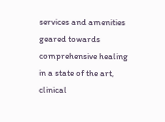services and amenities geared towards comprehensive healing in a state of the art, clinical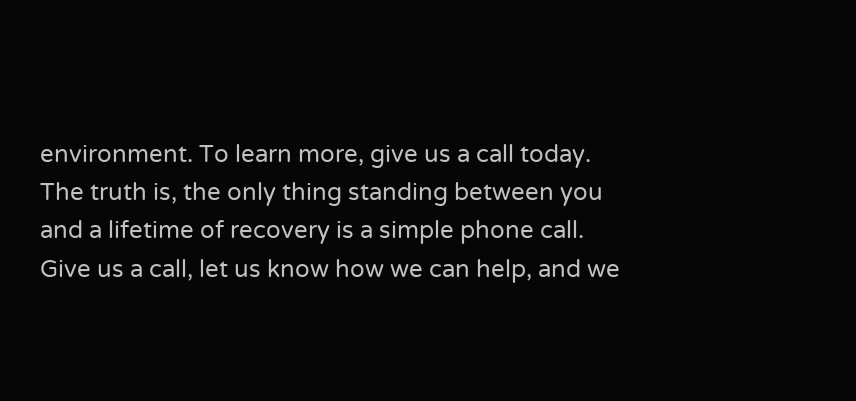environment. To learn more, give us a call today. The truth is, the only thing standing between you and a lifetime of recovery is a simple phone call. Give us a call, let us know how we can help, and we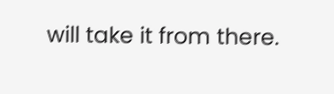will take it from there.